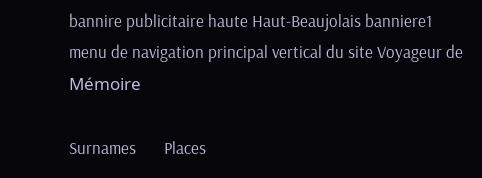bannire publicitaire haute Haut-Beaujolais banniere1
menu de navigation principal vertical du site Voyageur de Mémoire

Surnames       Places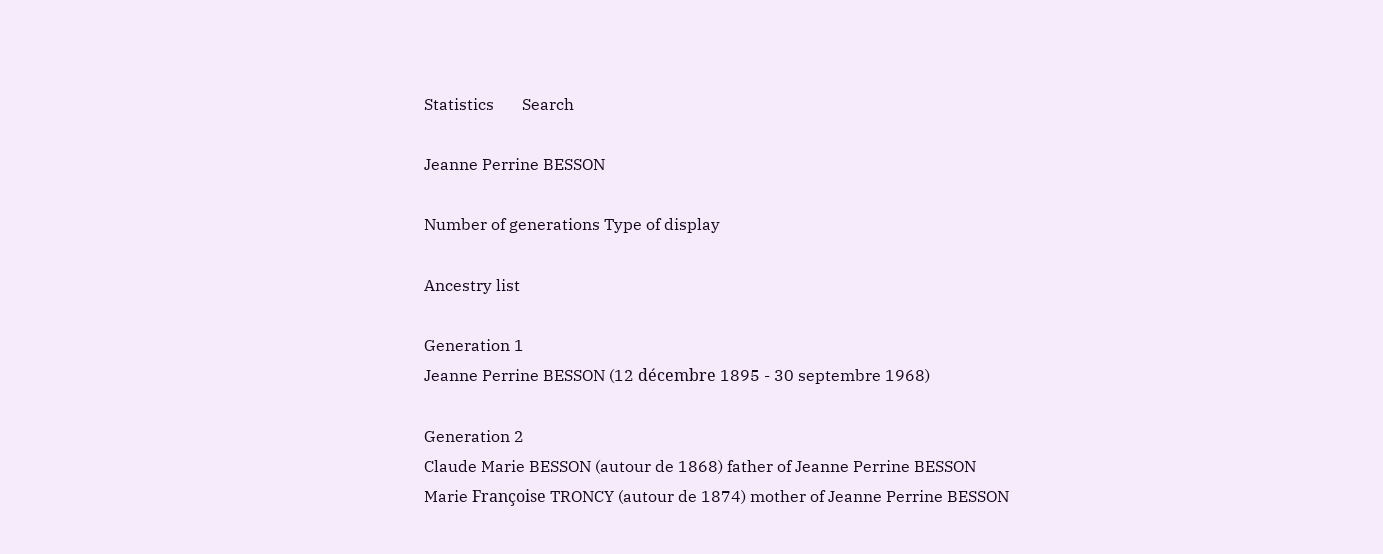Statistics       Search

Jeanne Perrine BESSON

Number of generations Type of display

Ancestry list

Generation 1
Jeanne Perrine BESSON (12 décembre 1895 - 30 septembre 1968)

Generation 2
Claude Marie BESSON (autour de 1868) father of Jeanne Perrine BESSON
Marie Françoise TRONCY (autour de 1874) mother of Jeanne Perrine BESSON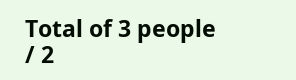Total of 3 people / 2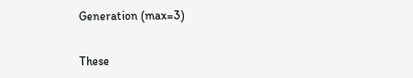Generation (max=3)


These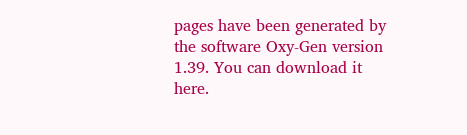pages have been generated by the software Oxy-Gen version 1.39. You can download it here.